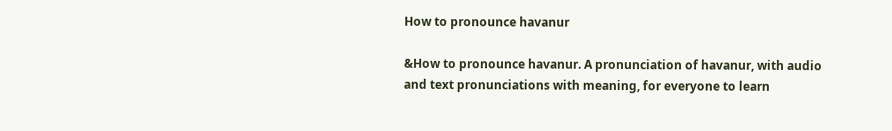How to pronounce havanur

&How to pronounce havanur. A pronunciation of havanur, with audio and text pronunciations with meaning, for everyone to learn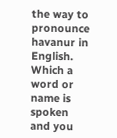the way to pronounce havanur in English. Which a word or name is spoken and you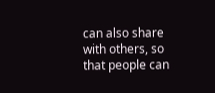can also share with others, so that people can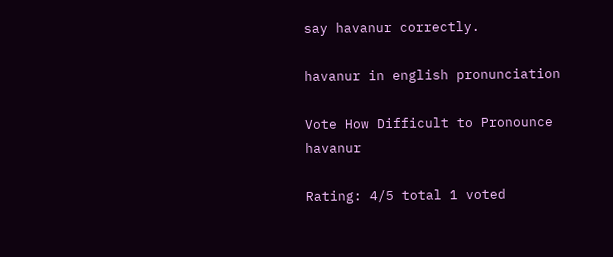say havanur correctly.

havanur in english pronunciation

Vote How Difficult to Pronounce havanur

Rating: 4/5 total 1 voted